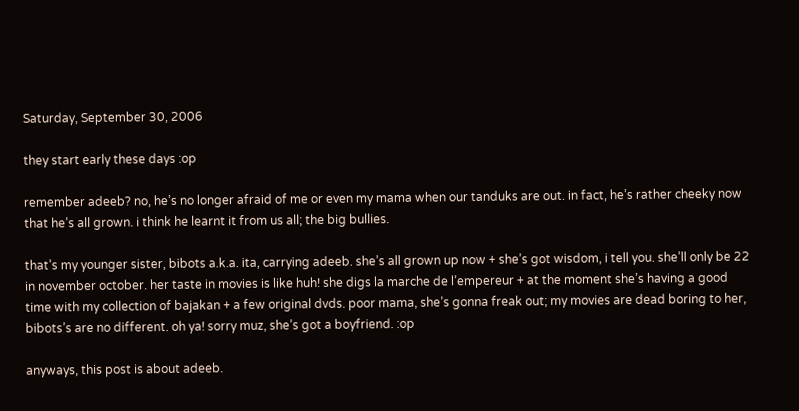Saturday, September 30, 2006

they start early these days :op

remember adeeb? no, he’s no longer afraid of me or even my mama when our tanduks are out. in fact, he’s rather cheeky now that he’s all grown. i think he learnt it from us all; the big bullies.

that’s my younger sister, bibots a.k.a. ita, carrying adeeb. she’s all grown up now + she’s got wisdom, i tell you. she’ll only be 22 in november october. her taste in movies is like huh! she digs la marche de l’empereur + at the moment she’s having a good time with my collection of bajakan + a few original dvds. poor mama, she’s gonna freak out; my movies are dead boring to her, bibots’s are no different. oh ya! sorry muz, she’s got a boyfriend. :op

anyways, this post is about adeeb.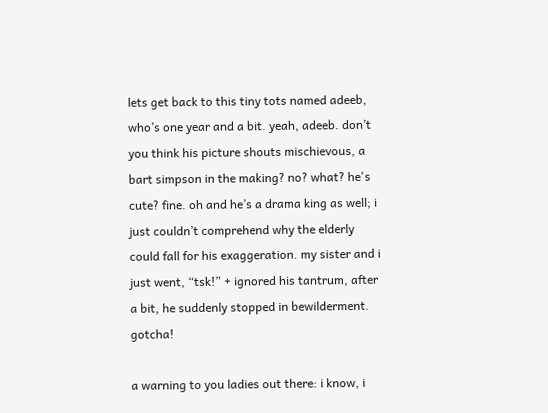lets get back to this tiny tots named adeeb, who’s one year and a bit. yeah, adeeb. don’t you think his picture shouts mischievous, a bart simpson in the making? no? what? he's cute? fine. oh and he’s a drama king as well; i just couldn’t comprehend why the elderly could fall for his exaggeration. my sister and i just went, “tsk!” + ignored his tantrum, after a bit, he suddenly stopped in bewilderment. gotcha!

a warning to you ladies out there: i know, i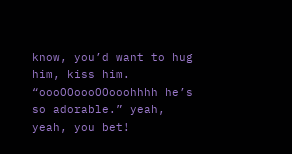know, you’d want to hug him, kiss him. “oooOOoooOOooohhhh he’s so adorable.” yeah, yeah, you bet!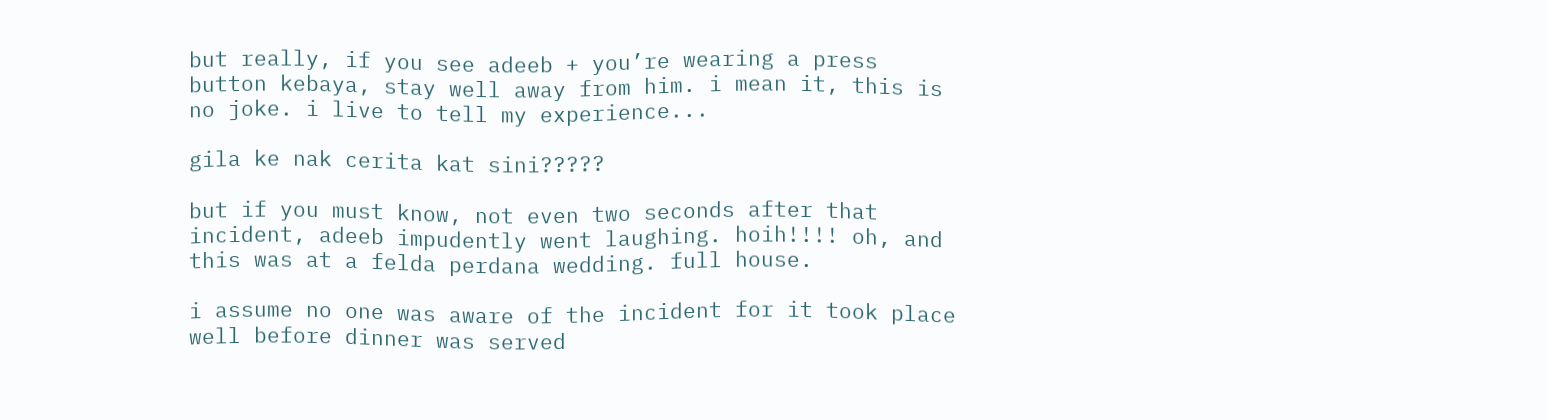but really, if you see adeeb + you’re wearing a press button kebaya, stay well away from him. i mean it, this is no joke. i live to tell my experience...

gila ke nak cerita kat sini?????

but if you must know, not even two seconds after that incident, adeeb impudently went laughing. hoih!!!! oh, and this was at a felda perdana wedding. full house.

i assume no one was aware of the incident for it took place well before dinner was served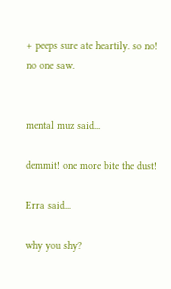+ peeps sure ate heartily. so no! no one saw.


mental muz said...

demmit! one more bite the dust!

Erra said...

why you shy?